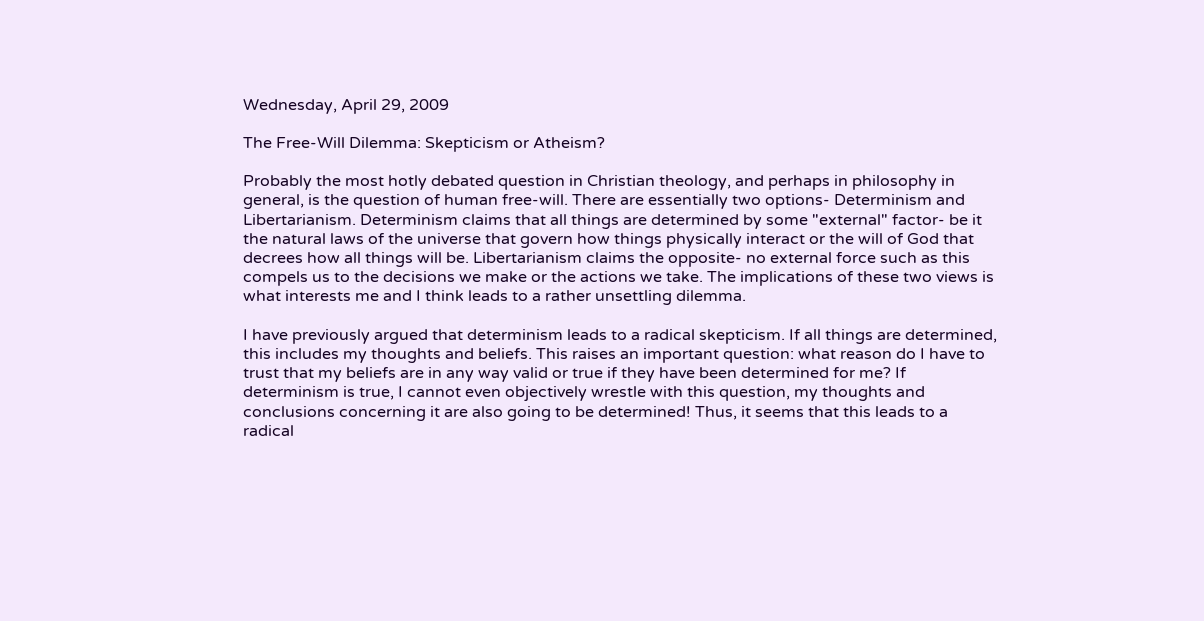Wednesday, April 29, 2009

The Free-Will Dilemma: Skepticism or Atheism?

Probably the most hotly debated question in Christian theology, and perhaps in philosophy in general, is the question of human free-will. There are essentially two options- Determinism and Libertarianism. Determinism claims that all things are determined by some "external" factor- be it the natural laws of the universe that govern how things physically interact or the will of God that decrees how all things will be. Libertarianism claims the opposite- no external force such as this compels us to the decisions we make or the actions we take. The implications of these two views is what interests me and I think leads to a rather unsettling dilemma.

I have previously argued that determinism leads to a radical skepticism. If all things are determined, this includes my thoughts and beliefs. This raises an important question: what reason do I have to trust that my beliefs are in any way valid or true if they have been determined for me? If determinism is true, I cannot even objectively wrestle with this question, my thoughts and conclusions concerning it are also going to be determined! Thus, it seems that this leads to a radical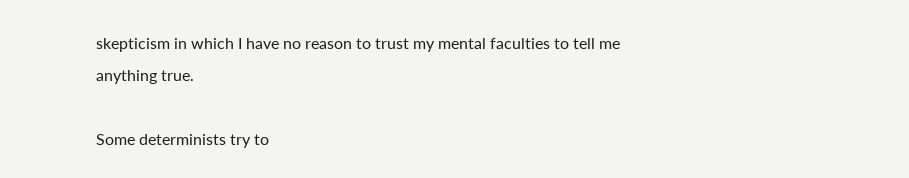skepticism in which I have no reason to trust my mental faculties to tell me anything true.

Some determinists try to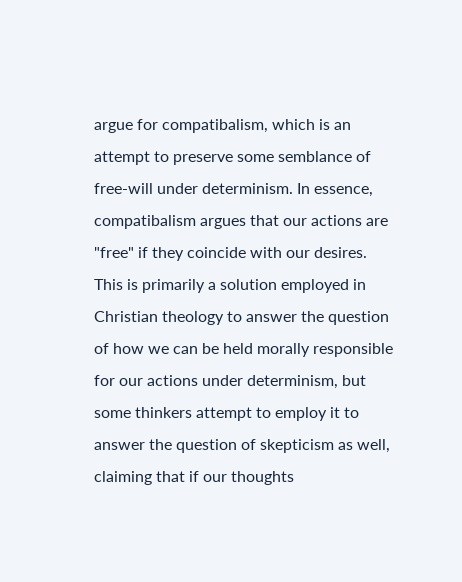argue for compatibalism, which is an attempt to preserve some semblance of free-will under determinism. In essence, compatibalism argues that our actions are "free" if they coincide with our desires. This is primarily a solution employed in Christian theology to answer the question of how we can be held morally responsible for our actions under determinism, but some thinkers attempt to employ it to answer the question of skepticism as well, claiming that if our thoughts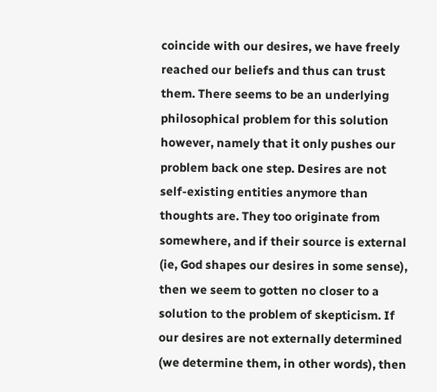coincide with our desires, we have freely reached our beliefs and thus can trust them. There seems to be an underlying philosophical problem for this solution however, namely that it only pushes our problem back one step. Desires are not self-existing entities anymore than thoughts are. They too originate from somewhere, and if their source is external (ie, God shapes our desires in some sense), then we seem to gotten no closer to a solution to the problem of skepticism. If our desires are not externally determined (we determine them, in other words), then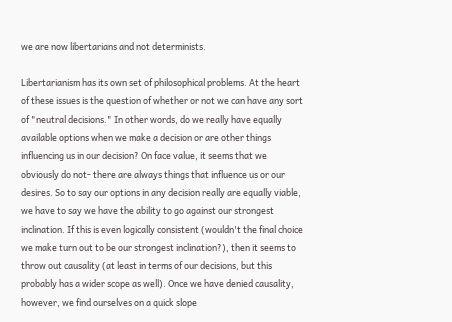we are now libertarians and not determinists.

Libertarianism has its own set of philosophical problems. At the heart of these issues is the question of whether or not we can have any sort of "neutral decisions." In other words, do we really have equally available options when we make a decision or are other things influencing us in our decision? On face value, it seems that we obviously do not- there are always things that influence us or our desires. So to say our options in any decision really are equally viable, we have to say we have the ability to go against our strongest inclination. If this is even logically consistent (wouldn't the final choice we make turn out to be our strongest inclination?), then it seems to throw out causality (at least in terms of our decisions, but this probably has a wider scope as well). Once we have denied causality, however, we find ourselves on a quick slope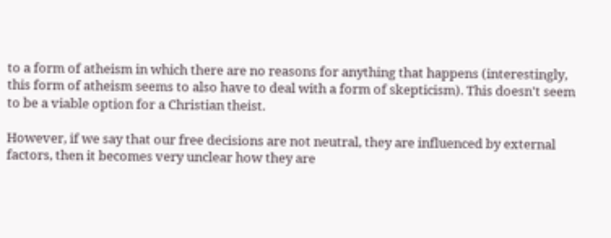to a form of atheism in which there are no reasons for anything that happens (interestingly, this form of atheism seems to also have to deal with a form of skepticism). This doesn't seem to be a viable option for a Christian theist.

However, if we say that our free decisions are not neutral, they are influenced by external factors, then it becomes very unclear how they are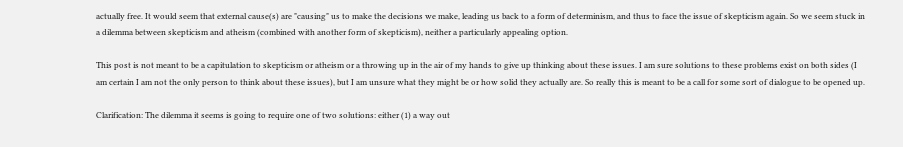actually free. It would seem that external cause(s) are "causing" us to make the decisions we make, leading us back to a form of determinism, and thus to face the issue of skepticism again. So we seem stuck in a dilemma between skepticism and atheism (combined with another form of skepticism), neither a particularly appealing option.

This post is not meant to be a capitulation to skepticism or atheism or a throwing up in the air of my hands to give up thinking about these issues. I am sure solutions to these problems exist on both sides (I am certain I am not the only person to think about these issues), but I am unsure what they might be or how solid they actually are. So really this is meant to be a call for some sort of dialogue to be opened up.

Clarification: The dilemma it seems is going to require one of two solutions: either (1) a way out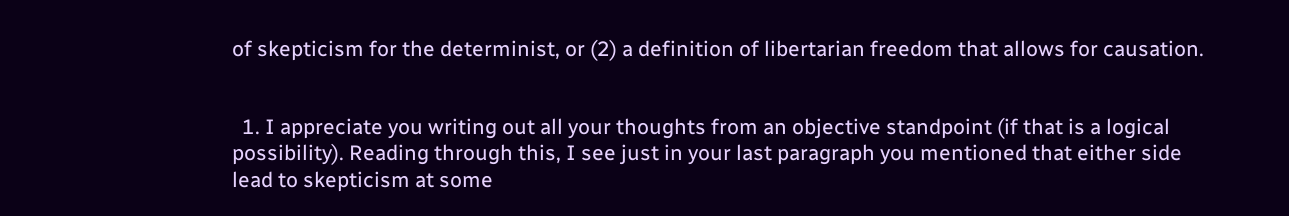of skepticism for the determinist, or (2) a definition of libertarian freedom that allows for causation.


  1. I appreciate you writing out all your thoughts from an objective standpoint (if that is a logical possibility). Reading through this, I see just in your last paragraph you mentioned that either side lead to skepticism at some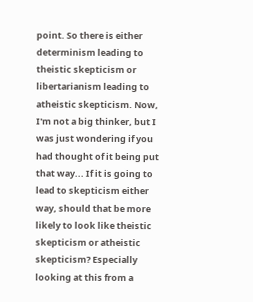point. So there is either determinism leading to theistic skepticism or libertarianism leading to atheistic skepticism. Now, I'm not a big thinker, but I was just wondering if you had thought of it being put that way... If it is going to lead to skepticism either way, should that be more likely to look like theistic skepticism or atheistic skepticism? Especially looking at this from a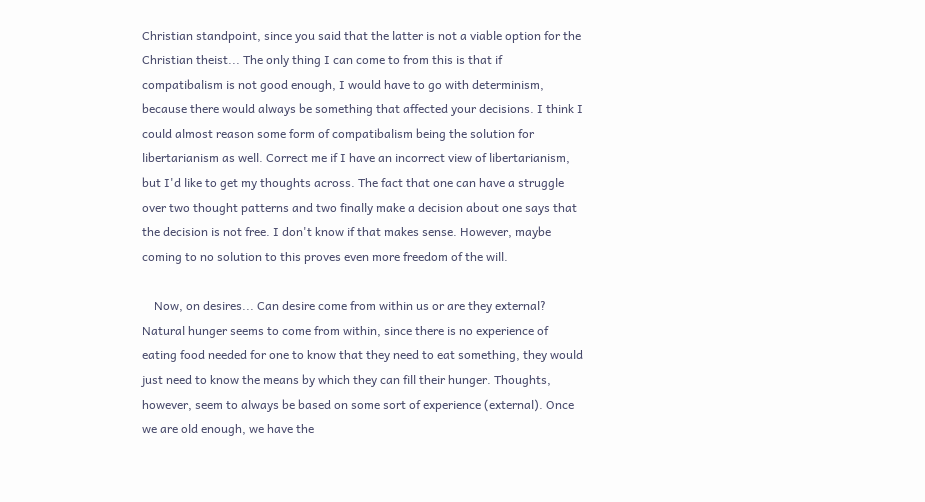Christian standpoint, since you said that the latter is not a viable option for the Christian theist... The only thing I can come to from this is that if compatibalism is not good enough, I would have to go with determinism, because there would always be something that affected your decisions. I think I could almost reason some form of compatibalism being the solution for libertarianism as well. Correct me if I have an incorrect view of libertarianism, but I'd like to get my thoughts across. The fact that one can have a struggle over two thought patterns and two finally make a decision about one says that the decision is not free. I don't know if that makes sense. However, maybe coming to no solution to this proves even more freedom of the will.

    Now, on desires... Can desire come from within us or are they external? Natural hunger seems to come from within, since there is no experience of eating food needed for one to know that they need to eat something, they would just need to know the means by which they can fill their hunger. Thoughts, however, seem to always be based on some sort of experience (external). Once we are old enough, we have the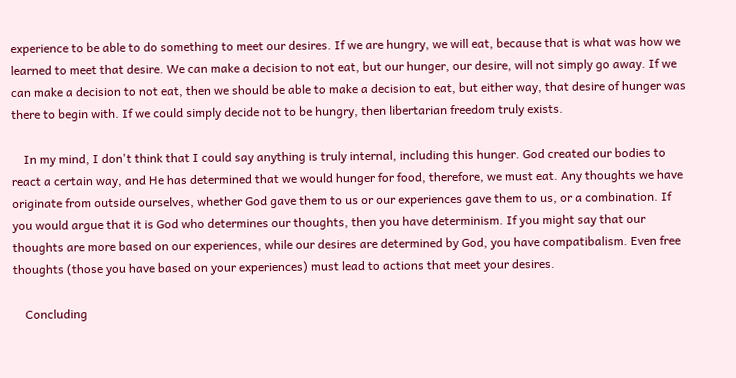experience to be able to do something to meet our desires. If we are hungry, we will eat, because that is what was how we learned to meet that desire. We can make a decision to not eat, but our hunger, our desire, will not simply go away. If we can make a decision to not eat, then we should be able to make a decision to eat, but either way, that desire of hunger was there to begin with. If we could simply decide not to be hungry, then libertarian freedom truly exists.

    In my mind, I don't think that I could say anything is truly internal, including this hunger. God created our bodies to react a certain way, and He has determined that we would hunger for food, therefore, we must eat. Any thoughts we have originate from outside ourselves, whether God gave them to us or our experiences gave them to us, or a combination. If you would argue that it is God who determines our thoughts, then you have determinism. If you might say that our thoughts are more based on our experiences, while our desires are determined by God, you have compatibalism. Even free thoughts (those you have based on your experiences) must lead to actions that meet your desires.

    Concluding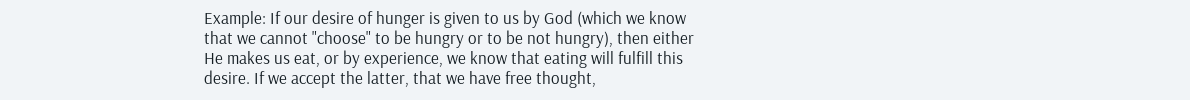Example: If our desire of hunger is given to us by God (which we know that we cannot "choose" to be hungry or to be not hungry), then either He makes us eat, or by experience, we know that eating will fulfill this desire. If we accept the latter, that we have free thought,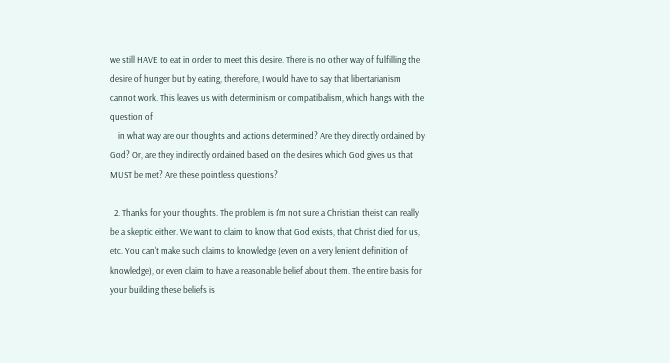we still HAVE to eat in order to meet this desire. There is no other way of fulfilling the desire of hunger but by eating, therefore, I would have to say that libertarianism cannot work. This leaves us with determinism or compatibalism, which hangs with the question of
    in what way are our thoughts and actions determined? Are they directly ordained by God? Or, are they indirectly ordained based on the desires which God gives us that MUST be met? Are these pointless questions?

  2. Thanks for your thoughts. The problem is I'm not sure a Christian theist can really be a skeptic either. We want to claim to know that God exists, that Christ died for us, etc. You can't make such claims to knowledge (even on a very lenient definition of knowledge), or even claim to have a reasonable belief about them. The entire basis for your building these beliefs is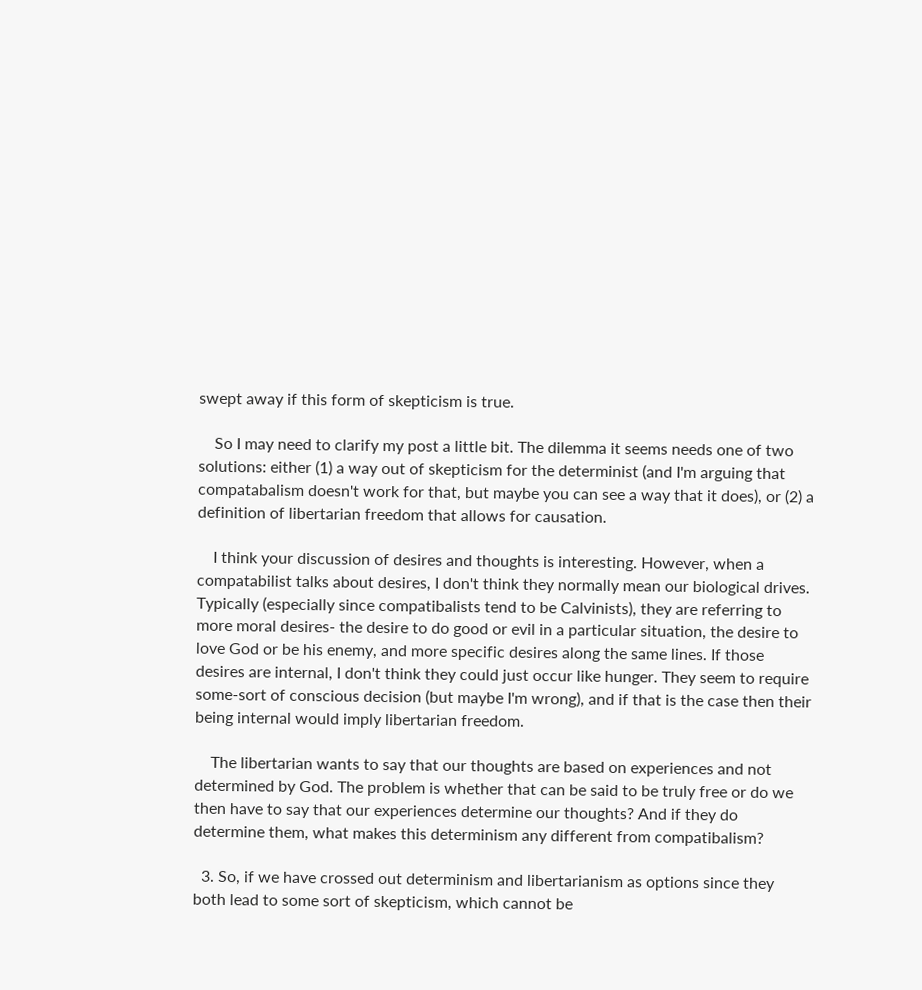swept away if this form of skepticism is true.

    So I may need to clarify my post a little bit. The dilemma it seems needs one of two solutions: either (1) a way out of skepticism for the determinist (and I'm arguing that compatabalism doesn't work for that, but maybe you can see a way that it does), or (2) a definition of libertarian freedom that allows for causation.

    I think your discussion of desires and thoughts is interesting. However, when a compatabilist talks about desires, I don't think they normally mean our biological drives. Typically (especially since compatibalists tend to be Calvinists), they are referring to more moral desires- the desire to do good or evil in a particular situation, the desire to love God or be his enemy, and more specific desires along the same lines. If those desires are internal, I don't think they could just occur like hunger. They seem to require some-sort of conscious decision (but maybe I'm wrong), and if that is the case then their being internal would imply libertarian freedom.

    The libertarian wants to say that our thoughts are based on experiences and not determined by God. The problem is whether that can be said to be truly free or do we then have to say that our experiences determine our thoughts? And if they do determine them, what makes this determinism any different from compatibalism?

  3. So, if we have crossed out determinism and libertarianism as options since they both lead to some sort of skepticism, which cannot be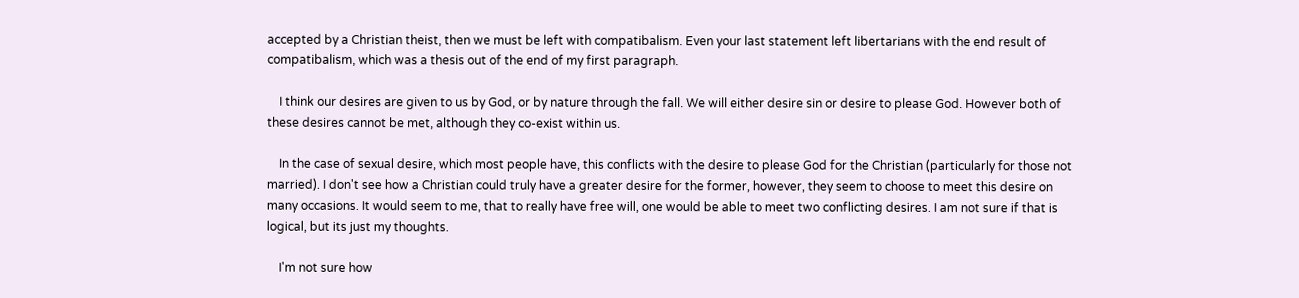accepted by a Christian theist, then we must be left with compatibalism. Even your last statement left libertarians with the end result of compatibalism, which was a thesis out of the end of my first paragraph.

    I think our desires are given to us by God, or by nature through the fall. We will either desire sin or desire to please God. However both of these desires cannot be met, although they co-exist within us.

    In the case of sexual desire, which most people have, this conflicts with the desire to please God for the Christian (particularly for those not married). I don't see how a Christian could truly have a greater desire for the former, however, they seem to choose to meet this desire on many occasions. It would seem to me, that to really have free will, one would be able to meet two conflicting desires. I am not sure if that is logical, but its just my thoughts.

    I'm not sure how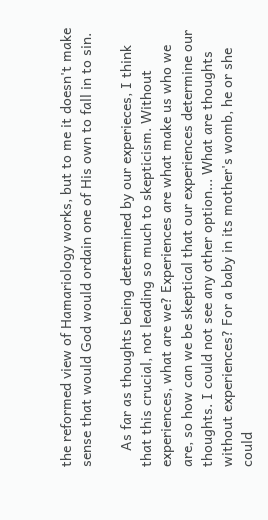the reformed view of Hamariology works, but to me it doesn't make sense that would God would ordain one of His own to fall in to sin.

    As far as thoughts being determined by our experieces, I think that this crucial, not leading so much to skepticism. Without experiences, what are we? Experiences are what make us who we are, so how can we be skeptical that our experiences determine our thoughts. I could not see any other option... What are thoughts without experiences? For a baby in its mother's womb, he or she could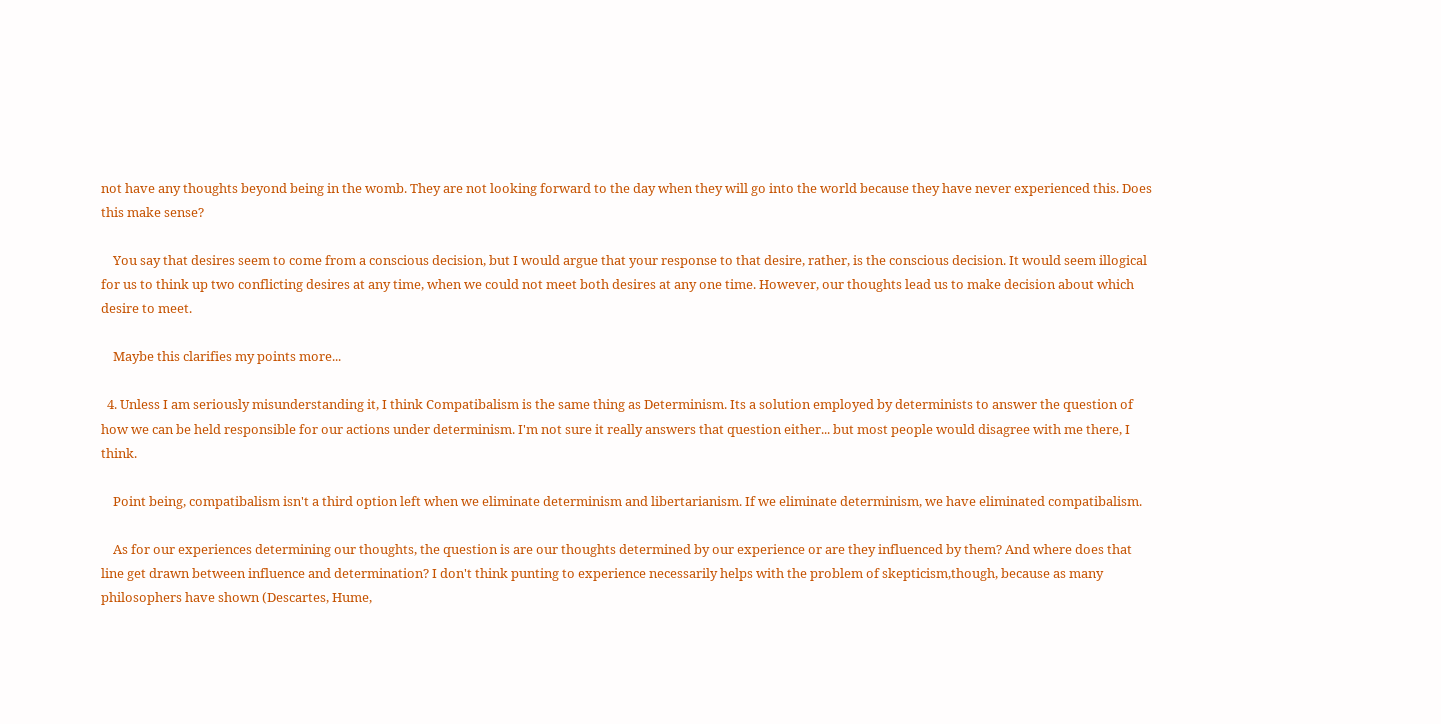not have any thoughts beyond being in the womb. They are not looking forward to the day when they will go into the world because they have never experienced this. Does this make sense?

    You say that desires seem to come from a conscious decision, but I would argue that your response to that desire, rather, is the conscious decision. It would seem illogical for us to think up two conflicting desires at any time, when we could not meet both desires at any one time. However, our thoughts lead us to make decision about which desire to meet.

    Maybe this clarifies my points more...

  4. Unless I am seriously misunderstanding it, I think Compatibalism is the same thing as Determinism. Its a solution employed by determinists to answer the question of how we can be held responsible for our actions under determinism. I'm not sure it really answers that question either... but most people would disagree with me there, I think.

    Point being, compatibalism isn't a third option left when we eliminate determinism and libertarianism. If we eliminate determinism, we have eliminated compatibalism.

    As for our experiences determining our thoughts, the question is are our thoughts determined by our experience or are they influenced by them? And where does that line get drawn between influence and determination? I don't think punting to experience necessarily helps with the problem of skepticism,though, because as many philosophers have shown (Descartes, Hume,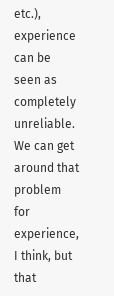etc.), experience can be seen as completely unreliable. We can get around that problem for experience, I think, but that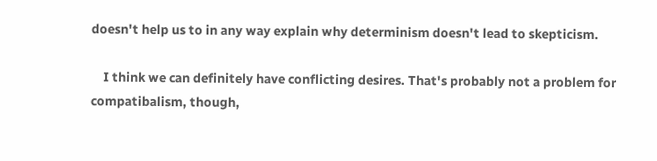doesn't help us to in any way explain why determinism doesn't lead to skepticism.

    I think we can definitely have conflicting desires. That's probably not a problem for compatibalism, though,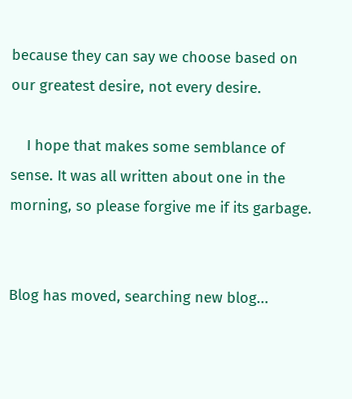because they can say we choose based on our greatest desire, not every desire.

    I hope that makes some semblance of sense. It was all written about one in the morning, so please forgive me if its garbage.


Blog has moved, searching new blog...